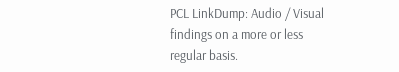PCL LinkDump: Audio / Visual findings on a more or less regular basis.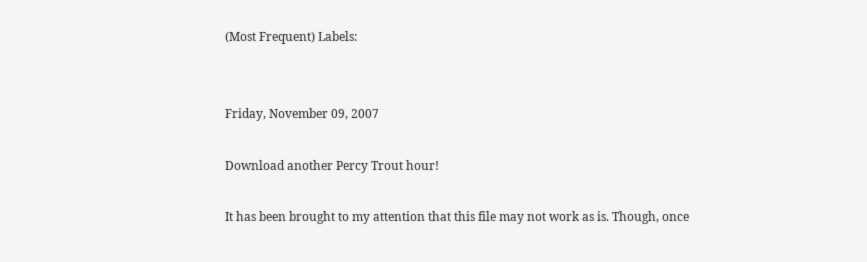(Most Frequent) Labels:


Friday, November 09, 2007

Download another Percy Trout hour!

It has been brought to my attention that this file may not work as is. Though, once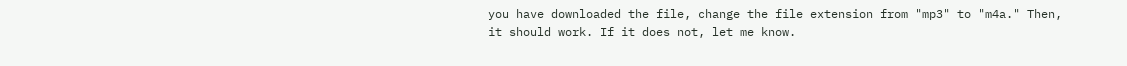you have downloaded the file, change the file extension from "mp3" to "m4a." Then, it should work. If it does not, let me know.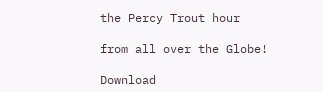the Percy Trout hour

from all over the Globe!

Download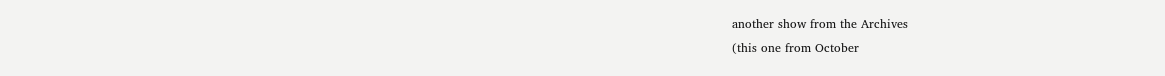another show from the Archives
(this one from October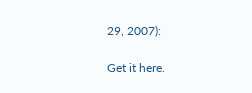29, 2007):

Get it here.